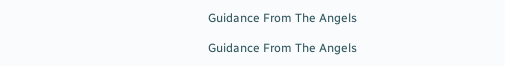Guidance From The Angels

Guidance From The Angels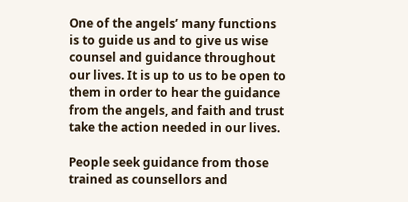One of the angels’ many functions is to guide us and to give us wise counsel and guidance throughout our lives. It is up to us to be open to them in order to hear the guidance from the angels, and faith and trust take the action needed in our lives.

People seek guidance from those trained as counsellors and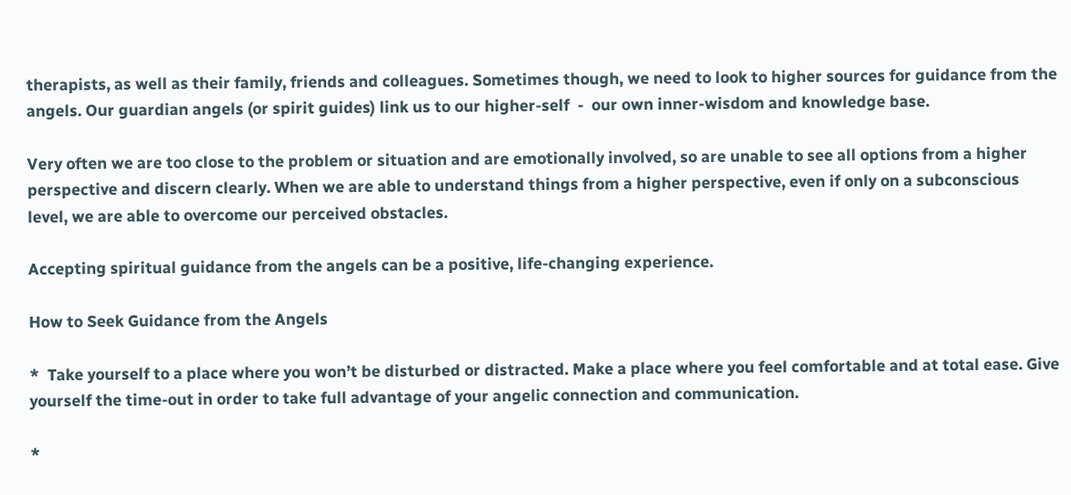therapists, as well as their family, friends and colleagues. Sometimes though, we need to look to higher sources for guidance from the angels. Our guardian angels (or spirit guides) link us to our higher-self  -  our own inner-wisdom and knowledge base.

Very often we are too close to the problem or situation and are emotionally involved, so are unable to see all options from a higher perspective and discern clearly. When we are able to understand things from a higher perspective, even if only on a subconscious level, we are able to overcome our perceived obstacles.

Accepting spiritual guidance from the angels can be a positive, life-changing experience.

How to Seek Guidance from the Angels

*  Take yourself to a place where you won’t be disturbed or distracted. Make a place where you feel comfortable and at total ease. Give yourself the time-out in order to take full advantage of your angelic connection and communication.

*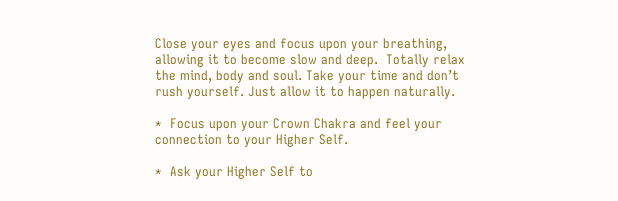Close your eyes and focus upon your breathing, allowing it to become slow and deep.  Totally relax the mind, body and soul. Take your time and don’t rush yourself. Just allow it to happen naturally.

*  Focus upon your Crown Chakra and feel your connection to your Higher Self.

*  Ask your Higher Self to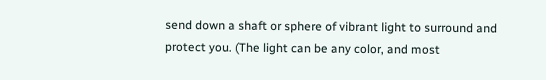send down a shaft or sphere of vibrant light to surround and protect you. (The light can be any color, and most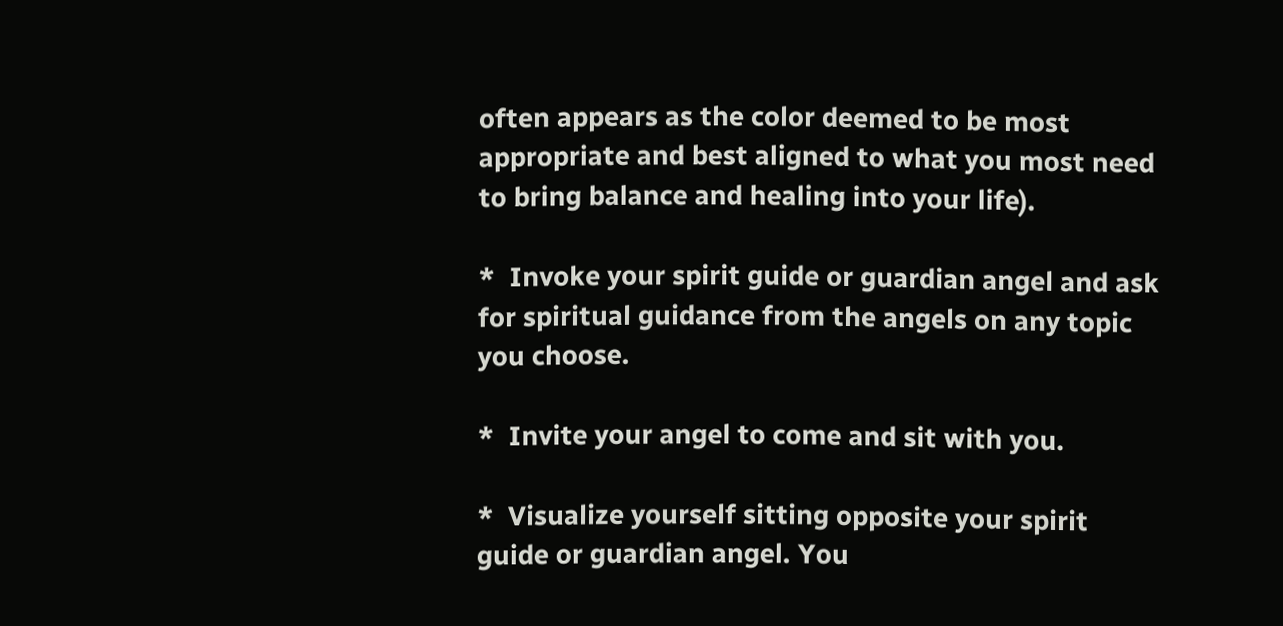often appears as the color deemed to be most appropriate and best aligned to what you most need to bring balance and healing into your life).

*  Invoke your spirit guide or guardian angel and ask for spiritual guidance from the angels on any topic you choose.

*  Invite your angel to come and sit with you.

*  Visualize yourself sitting opposite your spirit guide or guardian angel. You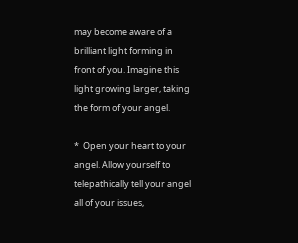may become aware of a brilliant light forming in front of you. Imagine this light growing larger, taking the form of your angel.

*  Open your heart to your angel. Allow yourself to telepathically tell your angel all of your issues,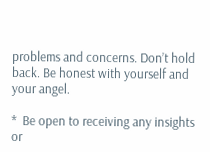problems and concerns. Don’t hold back. Be honest with yourself and your angel.

*  Be open to receiving any insights or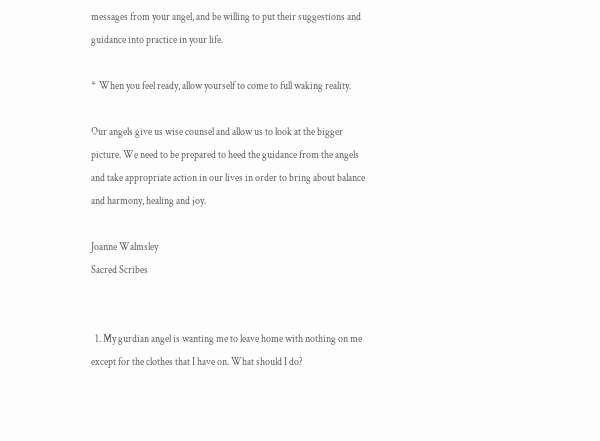messages from your angel, and be willing to put their suggestions and guidance into practice in your life.

*  When you feel ready, allow yourself to come to full waking reality.

Our angels give us wise counsel and allow us to look at the bigger picture. We need to be prepared to heed the guidance from the angels and take appropriate action in our lives in order to bring about balance and harmony, healing and joy.

Joanne Walmsley
Sacred Scribes


  1. My gurdian angel is wanting me to leave home with nothing on me except for the clothes that I have on. What should I do?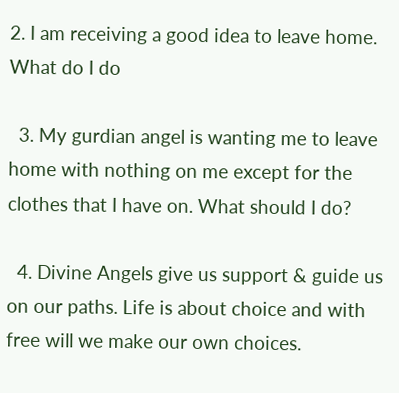2. I am receiving a good idea to leave home. What do I do

  3. My gurdian angel is wanting me to leave home with nothing on me except for the clothes that I have on. What should I do?

  4. Divine Angels give us support & guide us on our paths. Life is about choice and with free will we make our own choices.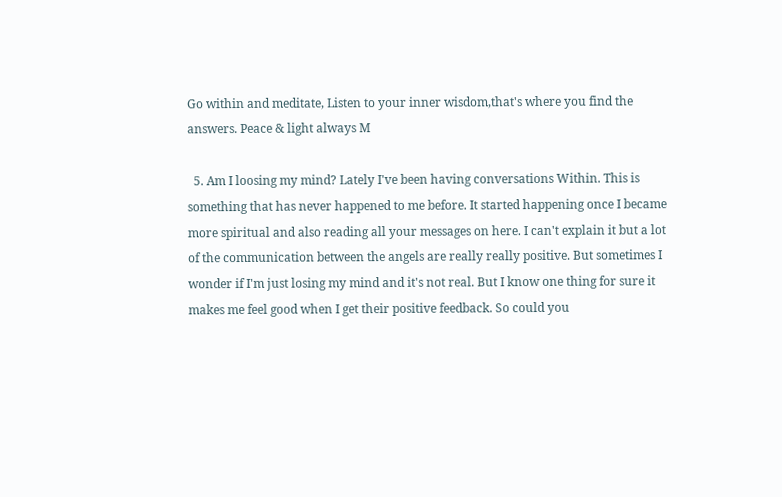Go within and meditate, Listen to your inner wisdom,that's where you find the answers. Peace & light always M

  5. Am I loosing my mind? Lately I've been having conversations Within. This is something that has never happened to me before. It started happening once I became more spiritual and also reading all your messages on here. I can't explain it but a lot of the communication between the angels are really really positive. But sometimes I wonder if I'm just losing my mind and it's not real. But I know one thing for sure it makes me feel good when I get their positive feedback. So could you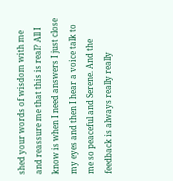shed your words of wisdom with me and reassure me that this is real? All I know is when I need answers I just close my eyes and then I hear a voice talk to me so peaceful and Serene. And the feedback is always really really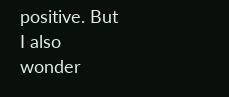positive. But I also wonder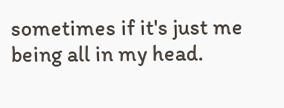sometimes if it's just me being all in my head.